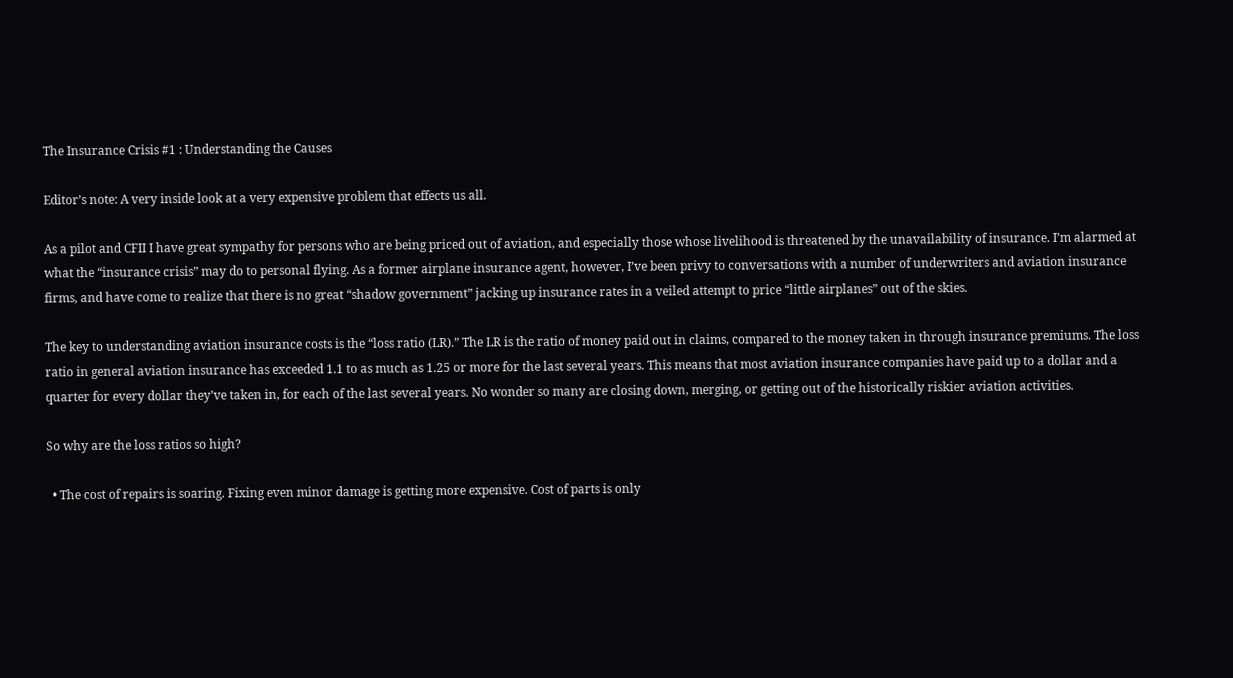The Insurance Crisis #1 : Understanding the Causes

Editor’s note: A very inside look at a very expensive problem that effects us all.

As a pilot and CFII I have great sympathy for persons who are being priced out of aviation, and especially those whose livelihood is threatened by the unavailability of insurance. I’m alarmed at what the “insurance crisis” may do to personal flying. As a former airplane insurance agent, however, I’ve been privy to conversations with a number of underwriters and aviation insurance firms, and have come to realize that there is no great “shadow government” jacking up insurance rates in a veiled attempt to price “little airplanes” out of the skies.

The key to understanding aviation insurance costs is the “loss ratio (LR).” The LR is the ratio of money paid out in claims, compared to the money taken in through insurance premiums. The loss ratio in general aviation insurance has exceeded 1.1 to as much as 1.25 or more for the last several years. This means that most aviation insurance companies have paid up to a dollar and a quarter for every dollar they’ve taken in, for each of the last several years. No wonder so many are closing down, merging, or getting out of the historically riskier aviation activities.

So why are the loss ratios so high?

  • The cost of repairs is soaring. Fixing even minor damage is getting more expensive. Cost of parts is only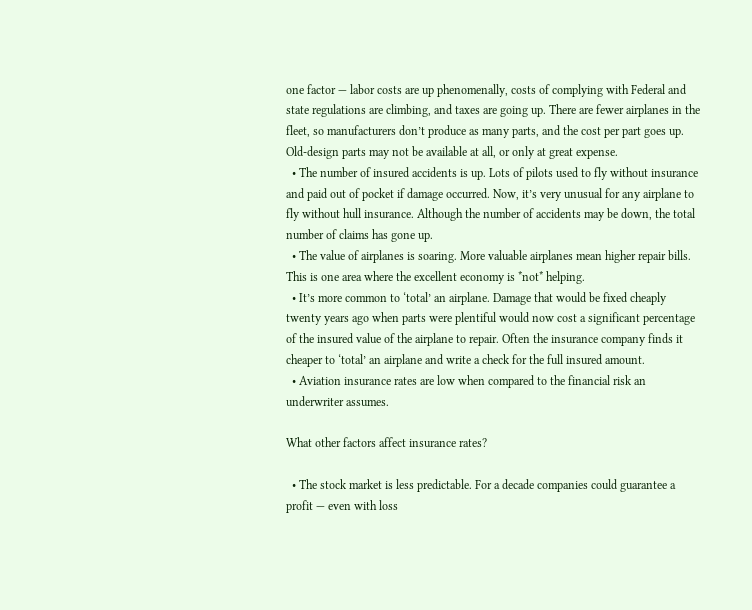one factor — labor costs are up phenomenally, costs of complying with Federal and state regulations are climbing, and taxes are going up. There are fewer airplanes in the fleet, so manufacturers don’t produce as many parts, and the cost per part goes up. Old-design parts may not be available at all, or only at great expense.
  • The number of insured accidents is up. Lots of pilots used to fly without insurance and paid out of pocket if damage occurred. Now, it’s very unusual for any airplane to fly without hull insurance. Although the number of accidents may be down, the total number of claims has gone up.
  • The value of airplanes is soaring. More valuable airplanes mean higher repair bills. This is one area where the excellent economy is *not* helping.
  • It’s more common to ‘total’ an airplane. Damage that would be fixed cheaply twenty years ago when parts were plentiful would now cost a significant percentage of the insured value of the airplane to repair. Often the insurance company finds it cheaper to ‘total’ an airplane and write a check for the full insured amount.
  • Aviation insurance rates are low when compared to the financial risk an underwriter assumes.

What other factors affect insurance rates?

  • The stock market is less predictable. For a decade companies could guarantee a profit — even with loss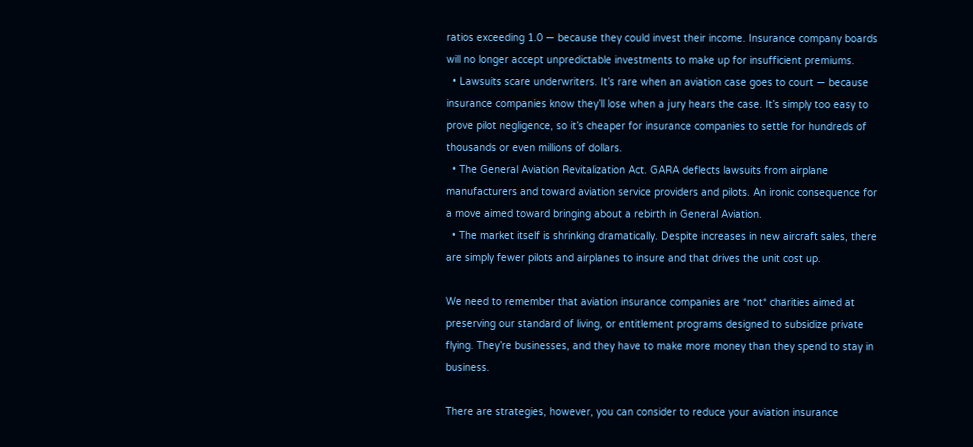ratios exceeding 1.0 — because they could invest their income. Insurance company boards will no longer accept unpredictable investments to make up for insufficient premiums.
  • Lawsuits scare underwriters. It’s rare when an aviation case goes to court — because insurance companies know they’ll lose when a jury hears the case. It’s simply too easy to prove pilot negligence, so it’s cheaper for insurance companies to settle for hundreds of thousands or even millions of dollars.
  • The General Aviation Revitalization Act. GARA deflects lawsuits from airplane manufacturers and toward aviation service providers and pilots. An ironic consequence for a move aimed toward bringing about a rebirth in General Aviation.
  • The market itself is shrinking dramatically. Despite increases in new aircraft sales, there are simply fewer pilots and airplanes to insure and that drives the unit cost up.

We need to remember that aviation insurance companies are *not* charities aimed at preserving our standard of living, or entitlement programs designed to subsidize private flying. They’re businesses, and they have to make more money than they spend to stay in business.

There are strategies, however, you can consider to reduce your aviation insurance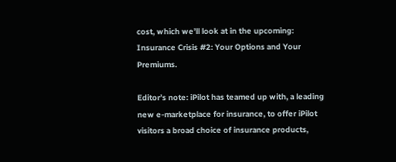cost, which we’ll look at in the upcoming: Insurance Crisis #2: Your Options and Your Premiums.

Editor’s note: iPilot has teamed up with, a leading new e-marketplace for insurance, to offer iPilot visitors a broad choice of insurance products,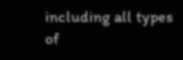including all types of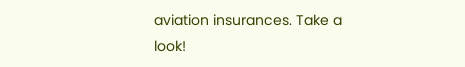aviation insurances. Take a look!